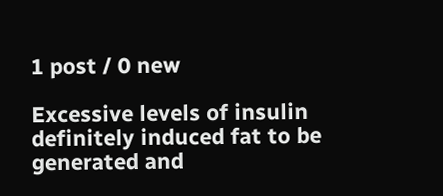1 post / 0 new

Excessive levels of insulin definitely induced fat to be generated and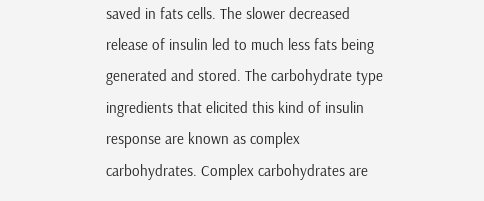saved in fats cells. The slower decreased release of insulin led to much less fats being generated and stored. The carbohydrate type ingredients that elicited this kind of insulin response are known as complex carbohydrates. Complex carbohydrates are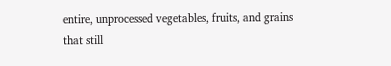entire, unprocessed vegetables, fruits, and grains that still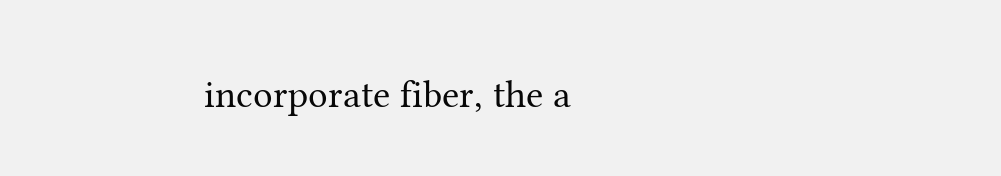incorporate fiber, the a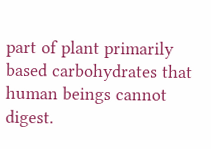part of plant primarily based carbohydrates that human beings cannot digest.